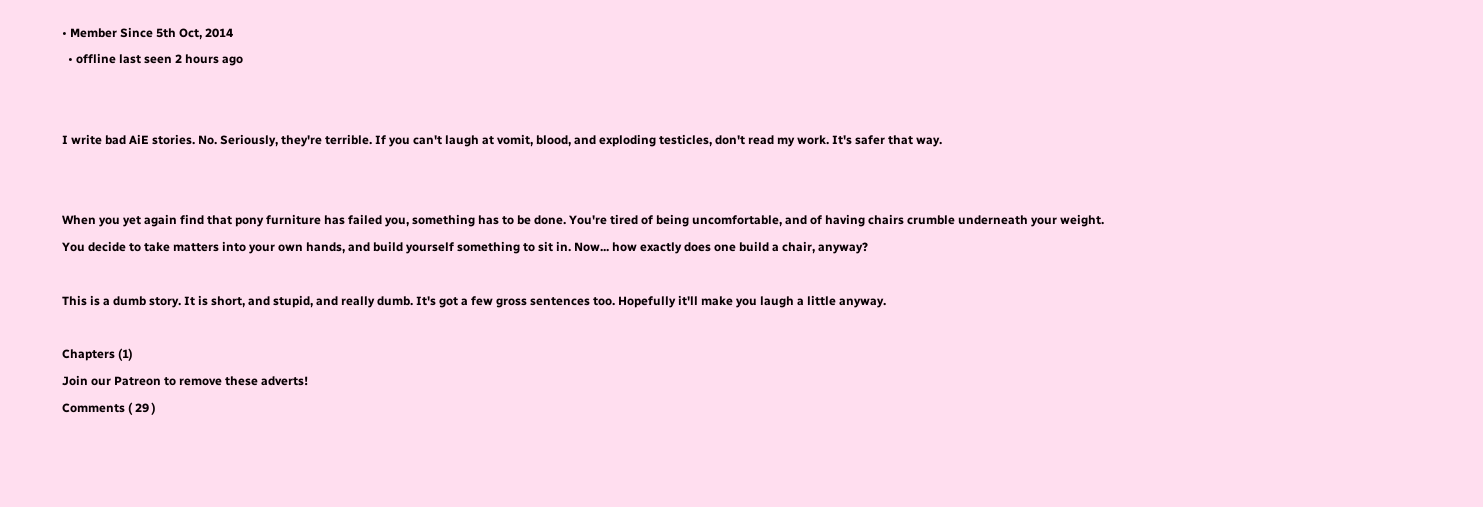• Member Since 5th Oct, 2014
  • offline last seen 2 hours ago


I write bad AiE stories. No. Seriously, they're terrible. If you can't laugh at vomit, blood, and exploding testicles, don't read my work. It's safer that way.


When you yet again find that pony furniture has failed you, something has to be done. You're tired of being uncomfortable, and of having chairs crumble underneath your weight. You decide to take matters into your own hands, and build yourself something to sit in. Now... how exactly does one build a chair, anyway?

This is a dumb story. It is short, and stupid, and really dumb. It's got a few gross sentences too. Hopefully it'll make you laugh a little anyway.

Chapters (1)
Join our Patreon to remove these adverts!
Comments ( 29 )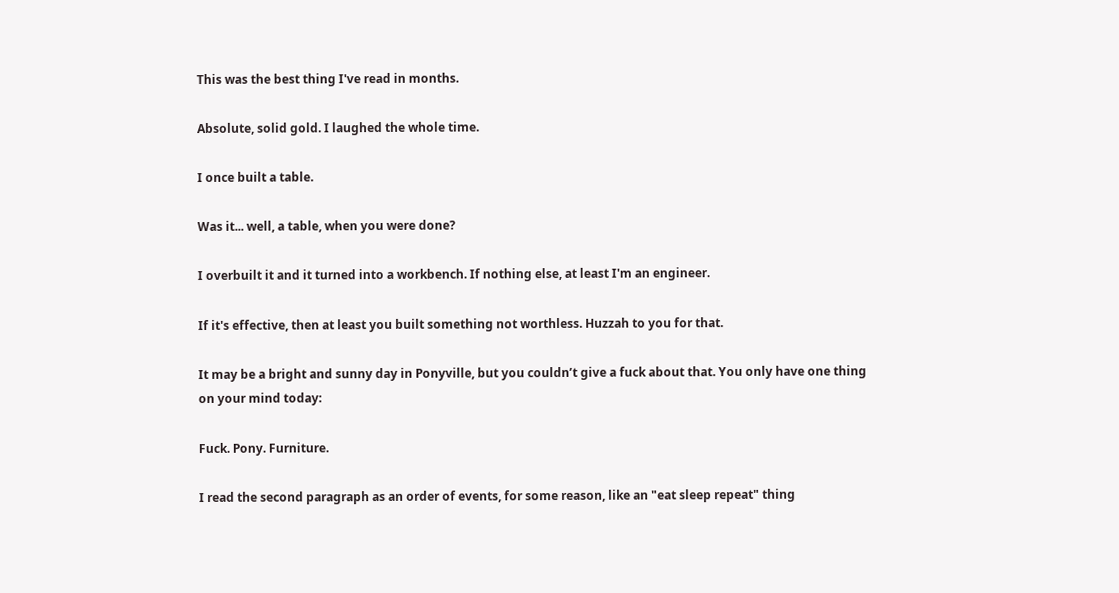This was the best thing I've read in months.

Absolute, solid gold. I laughed the whole time.

I once built a table.

Was it... well, a table, when you were done?

I overbuilt it and it turned into a workbench. If nothing else, at least I'm an engineer.

If it's effective, then at least you built something not worthless. Huzzah to you for that.

It may be a bright and sunny day in Ponyville, but you couldn’t give a fuck about that. You only have one thing on your mind today:

Fuck. Pony. Furniture.

I read the second paragraph as an order of events, for some reason, like an "eat sleep repeat" thing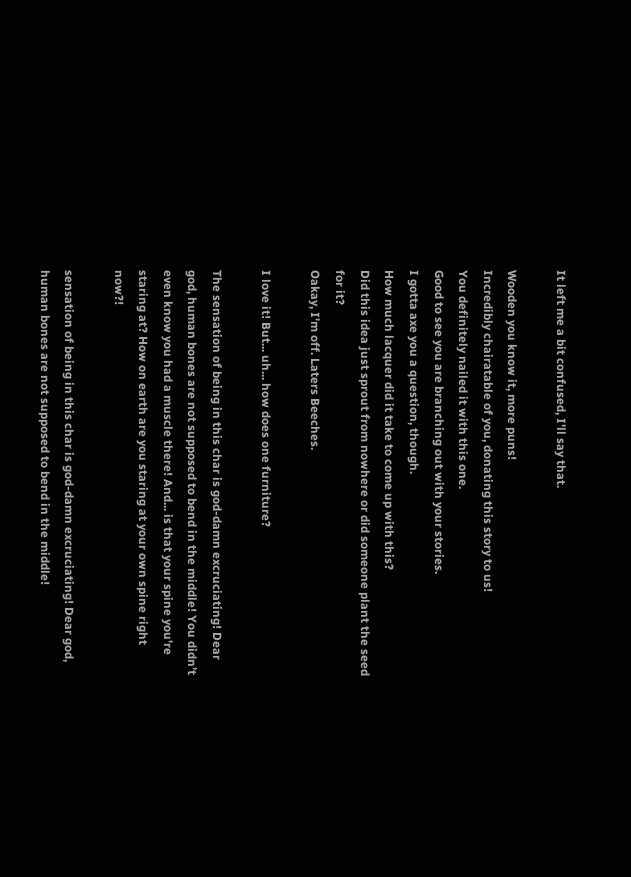It left me a bit confused, I'll say that.

Wooden you know it, more puns!
Incredibly chairatable of you, donating this story to us!
You definitely nailed it with this one.
Good to see you are branching out with your stories.
I gotta axe you a question, though.
How much lacquer did it take to come up with this?
Did this idea just sprout from nowhere or did someone plant the seed for it?
Oakay, I'm off. Laters Beeches.

I love it! But... uh... how does one furniture?

The sensation of being in this char is god-damn excruciating! Dear god, human bones are not supposed to bend in the middle! You didn’t even know you had a muscle there! And... is that your spine you're staring at? How on earth are you staring at your own spine right now?!

sensation of being in this char is god-damn excruciating! Dear god, human bones are not supposed to bend in the middle!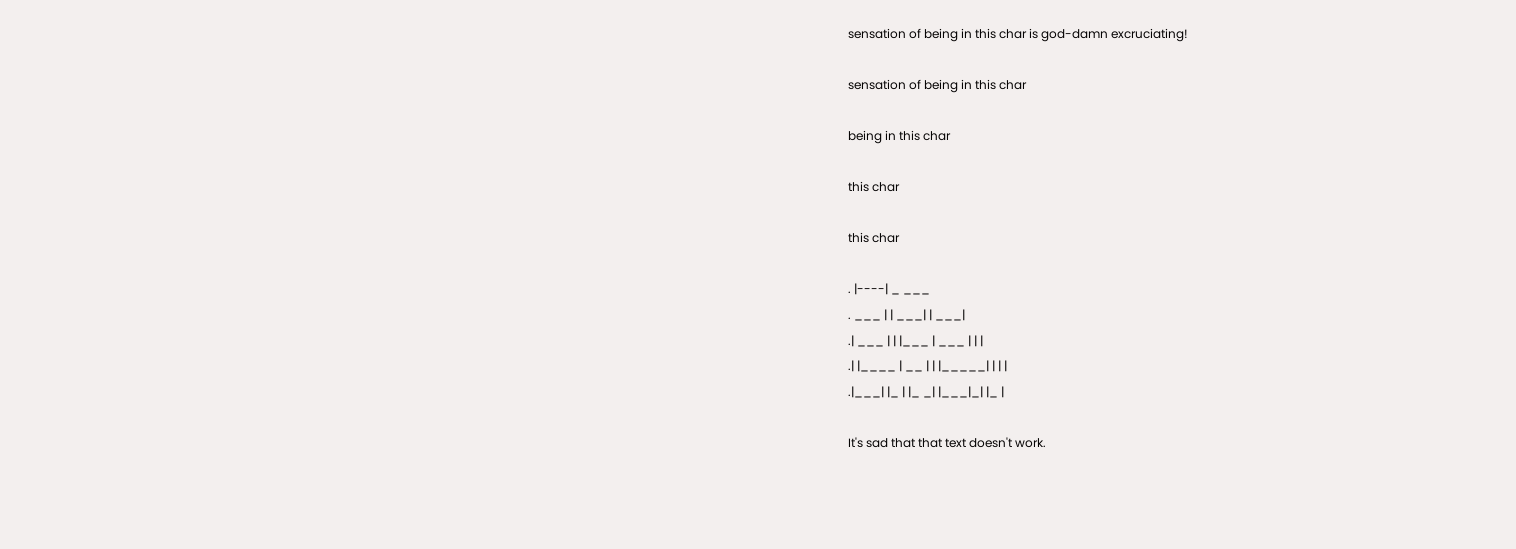sensation of being in this char is god-damn excruciating!

sensation of being in this char

being in this char

this char

this char

. |----| _ ___
. ___ | | ___| | ___|
.| ___ | | |___ | ___ | | |
.| |____ | __ | | |_____| | | |
.|___| |_ | |_ _| |___|_| |_ |

It's sad that that text doesn't work.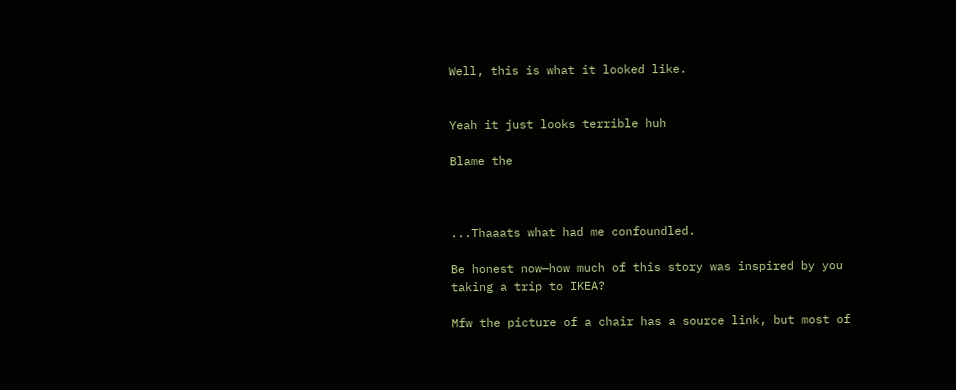Well, this is what it looked like.


Yeah it just looks terrible huh

Blame the



...Thaaats what had me confoundled.

Be honest now—how much of this story was inspired by you taking a trip to IKEA?

Mfw the picture of a chair has a source link, but most of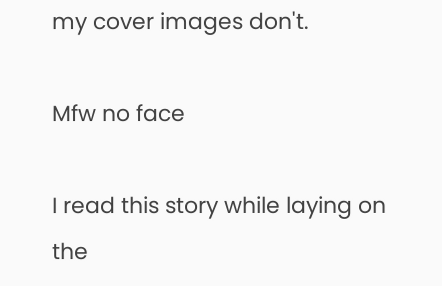my cover images don't.

Mfw no face

I read this story while laying on the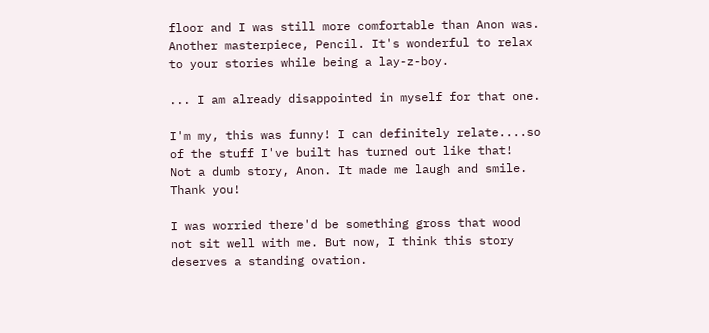floor and I was still more comfortable than Anon was. Another masterpiece, Pencil. It's wonderful to relax to your stories while being a lay-z-boy.

... I am already disappointed in myself for that one.

I'm my, this was funny! I can definitely relate....so of the stuff I've built has turned out like that!
Not a dumb story, Anon. It made me laugh and smile. Thank you!

I was worried there'd be something gross that wood not sit well with me. But now, I think this story deserves a standing ovation.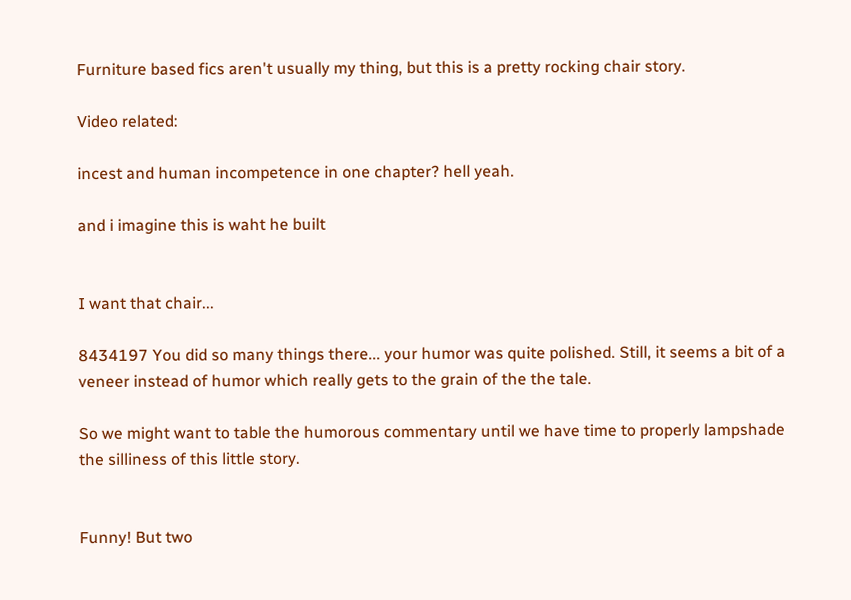Furniture based fics aren't usually my thing, but this is a pretty rocking chair story.

Video related:

incest and human incompetence in one chapter? hell yeah.

and i imagine this is waht he built


I want that chair...

8434197 You did so many things there... your humor was quite polished. Still, it seems a bit of a veneer instead of humor which really gets to the grain of the the tale.

So we might want to table the humorous commentary until we have time to properly lampshade the silliness of this little story.


Funny! But two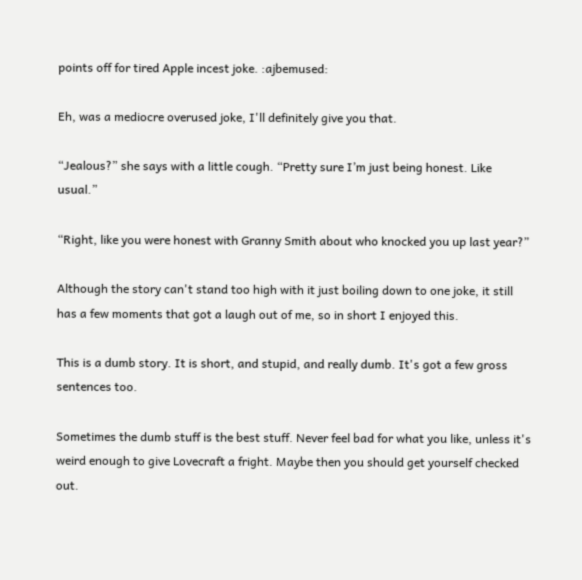points off for tired Apple incest joke. :ajbemused:

Eh, was a mediocre overused joke, I'll definitely give you that.

“Jealous?” she says with a little cough. “Pretty sure I’m just being honest. Like usual.”

“Right, like you were honest with Granny Smith about who knocked you up last year?”

Although the story can't stand too high with it just boiling down to one joke, it still has a few moments that got a laugh out of me, so in short I enjoyed this.

This is a dumb story. It is short, and stupid, and really dumb. It's got a few gross sentences too.

Sometimes the dumb stuff is the best stuff. Never feel bad for what you like, unless it's weird enough to give Lovecraft a fright. Maybe then you should get yourself checked out.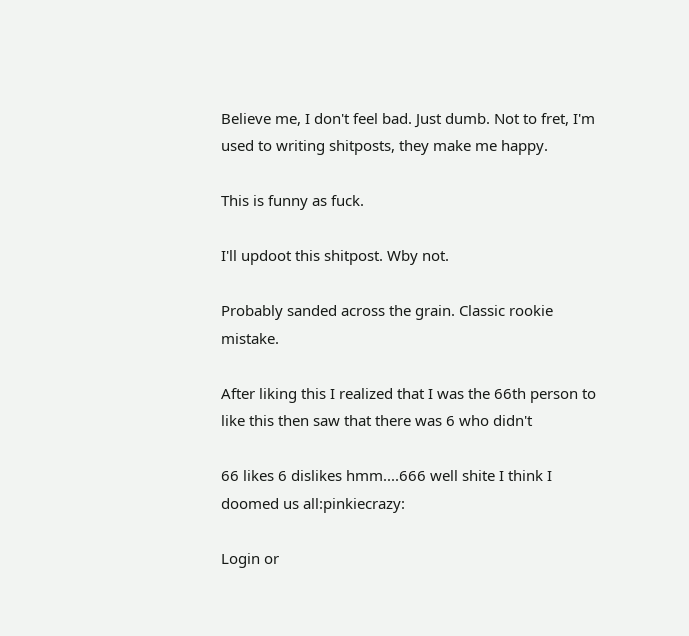Believe me, I don't feel bad. Just dumb. Not to fret, I'm used to writing shitposts, they make me happy.

This is funny as fuck.

I'll updoot this shitpost. Wby not.

Probably sanded across the grain. Classic rookie mistake.

After liking this I realized that I was the 66th person to like this then saw that there was 6 who didn't

66 likes 6 dislikes hmm....666 well shite I think I doomed us all:pinkiecrazy:

Login or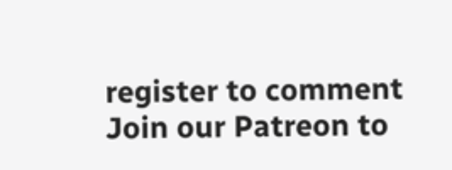register to comment
Join our Patreon to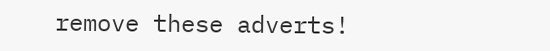remove these adverts!